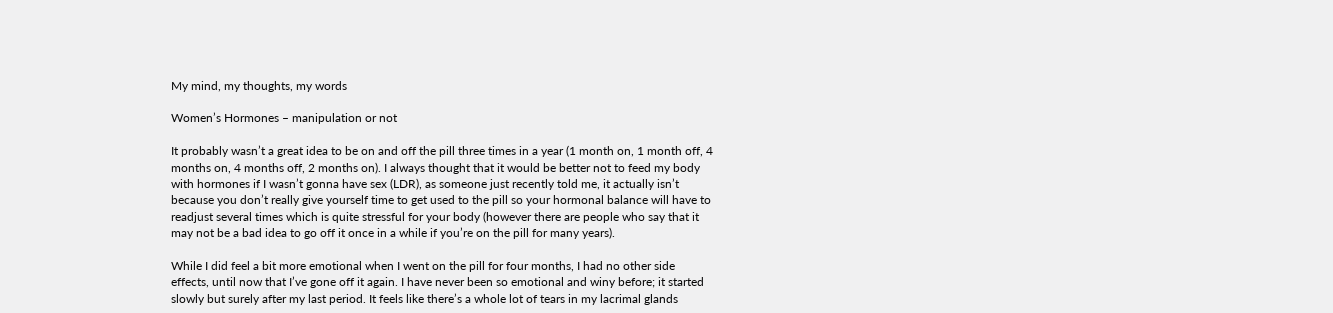My mind, my thoughts, my words

Women’s Hormones – manipulation or not

It probably wasn’t a great idea to be on and off the pill three times in a year (1 month on, 1 month off, 4 months on, 4 months off, 2 months on). I always thought that it would be better not to feed my body with hormones if I wasn’t gonna have sex (LDR), as someone just recently told me, it actually isn’t because you don’t really give yourself time to get used to the pill so your hormonal balance will have to readjust several times which is quite stressful for your body (however there are people who say that it may not be a bad idea to go off it once in a while if you’re on the pill for many years).

While I did feel a bit more emotional when I went on the pill for four months, I had no other side effects, until now that I’ve gone off it again. I have never been so emotional and winy before; it started slowly but surely after my last period. It feels like there’s a whole lot of tears in my lacrimal glands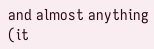and almost anything (it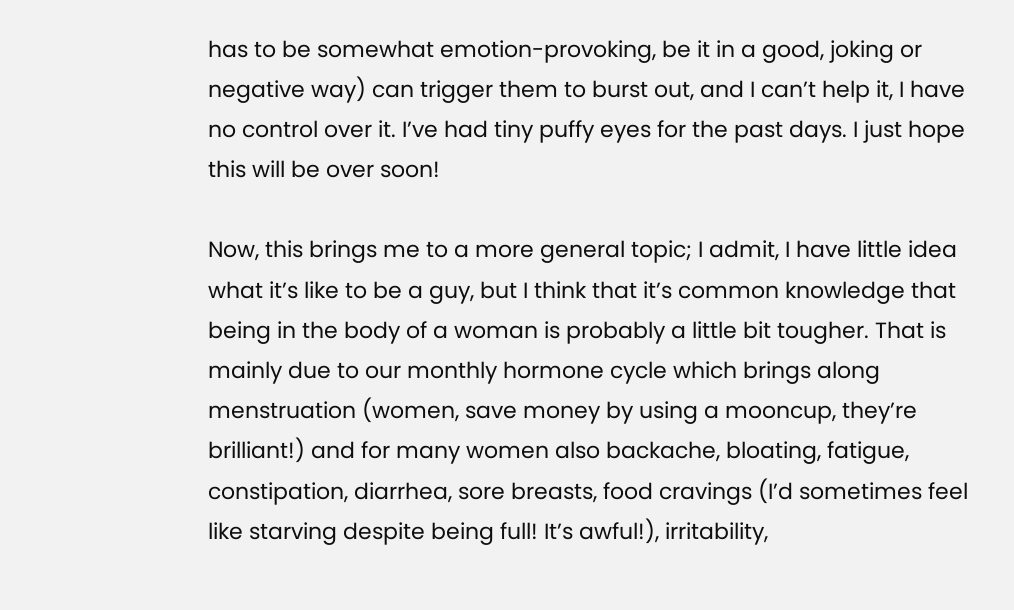has to be somewhat emotion-provoking, be it in a good, joking or negative way) can trigger them to burst out, and I can’t help it, I have no control over it. I’ve had tiny puffy eyes for the past days. I just hope this will be over soon!

Now, this brings me to a more general topic; I admit, I have little idea what it’s like to be a guy, but I think that it’s common knowledge that being in the body of a woman is probably a little bit tougher. That is mainly due to our monthly hormone cycle which brings along menstruation (women, save money by using a mooncup, they’re brilliant!) and for many women also backache, bloating, fatigue, constipation, diarrhea, sore breasts, food cravings (I’d sometimes feel like starving despite being full! It’s awful!), irritability,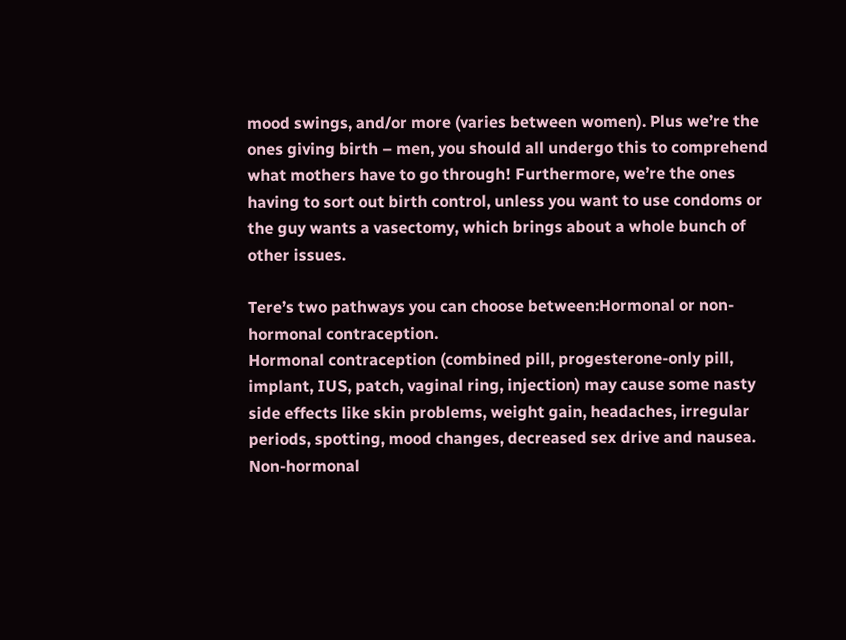mood swings, and/or more (varies between women). Plus we’re the ones giving birth – men, you should all undergo this to comprehend what mothers have to go through! Furthermore, we’re the ones having to sort out birth control, unless you want to use condoms or the guy wants a vasectomy, which brings about a whole bunch of other issues.

Tere’s two pathways you can choose between:Hormonal or non-hormonal contraception.
Hormonal contraception (combined pill, progesterone-only pill, implant, IUS, patch, vaginal ring, injection) may cause some nasty side effects like skin problems, weight gain, headaches, irregular periods, spotting, mood changes, decreased sex drive and nausea.
Non-hormonal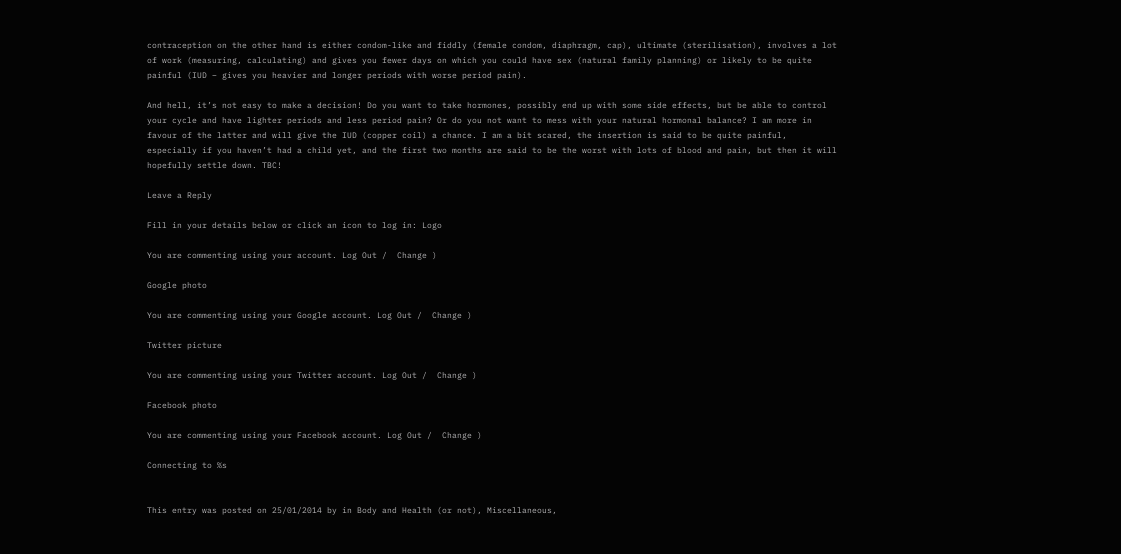contraception on the other hand is either condom-like and fiddly (female condom, diaphragm, cap), ultimate (sterilisation), involves a lot of work (measuring, calculating) and gives you fewer days on which you could have sex (natural family planning) or likely to be quite painful (IUD – gives you heavier and longer periods with worse period pain).

And hell, it’s not easy to make a decision! Do you want to take hormones, possibly end up with some side effects, but be able to control your cycle and have lighter periods and less period pain? Or do you not want to mess with your natural hormonal balance? I am more in favour of the latter and will give the IUD (copper coil) a chance. I am a bit scared, the insertion is said to be quite painful, especially if you haven’t had a child yet, and the first two months are said to be the worst with lots of blood and pain, but then it will hopefully settle down. TBC!

Leave a Reply

Fill in your details below or click an icon to log in: Logo

You are commenting using your account. Log Out /  Change )

Google photo

You are commenting using your Google account. Log Out /  Change )

Twitter picture

You are commenting using your Twitter account. Log Out /  Change )

Facebook photo

You are commenting using your Facebook account. Log Out /  Change )

Connecting to %s


This entry was posted on 25/01/2014 by in Body and Health (or not), Miscellaneous,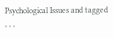Psychological Issues and tagged , , ,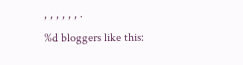, , , , , , .
%d bloggers like this: